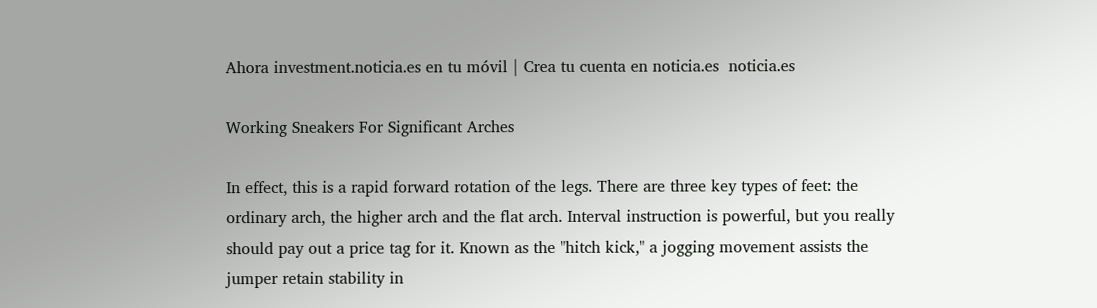Ahora investment.noticia.es en tu móvil | Crea tu cuenta en noticia.es  noticia.es

Working Sneakers For Significant Arches

In effect, this is a rapid forward rotation of the legs. There are three key types of feet: the ordinary arch, the higher arch and the flat arch. Interval instruction is powerful, but you really should pay out a price tag for it. Known as the "hitch kick," a jogging movement assists the jumper retain stability in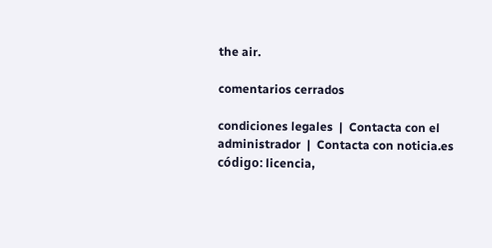the air.

comentarios cerrados

condiciones legales  |  Contacta con el administrador  |  Contacta con noticia.es
código: licencia,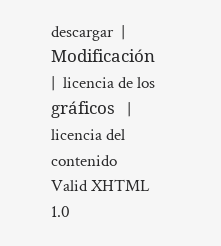descargar  |  Modificación  |  licencia de los gráficos   |  licencia del contenido
Valid XHTML 1.0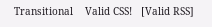Transitional    Valid CSS!   [Valid RSS]